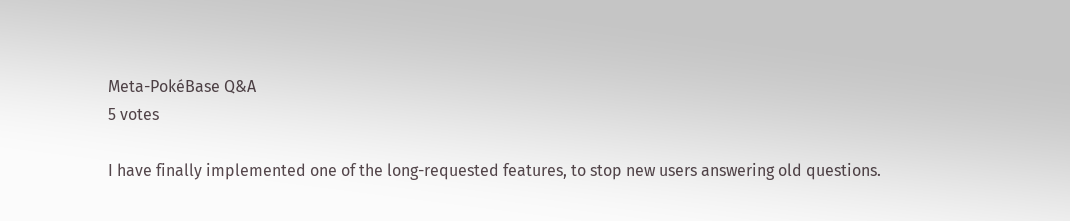Meta-PokéBase Q&A
5 votes

I have finally implemented one of the long-requested features, to stop new users answering old questions.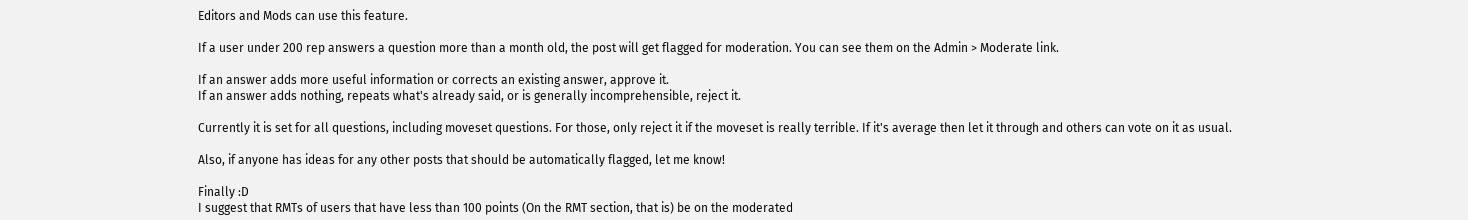Editors and Mods can use this feature.

If a user under 200 rep answers a question more than a month old, the post will get flagged for moderation. You can see them on the Admin > Moderate link.

If an answer adds more useful information or corrects an existing answer, approve it.
If an answer adds nothing, repeats what's already said, or is generally incomprehensible, reject it.

Currently it is set for all questions, including moveset questions. For those, only reject it if the moveset is really terrible. If it's average then let it through and others can vote on it as usual.

Also, if anyone has ideas for any other posts that should be automatically flagged, let me know!

Finally :D
I suggest that RMTs of users that have less than 100 points (On the RMT section, that is) be on the moderated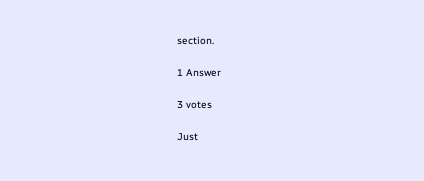section.

1 Answer

3 votes

Just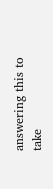answering this to take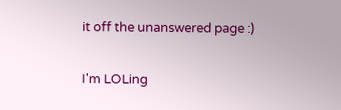it off the unanswered page :)

I'm LOLing